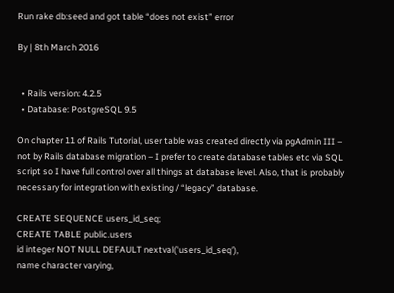Run rake db:seed and got table “does not exist” error

By | 8th March 2016


  • Rails version: 4.2.5
  • Database: PostgreSQL 9.5

On chapter 11 of Rails Tutorial, user table was created directly via pgAdmin III – not by Rails database migration – I prefer to create database tables etc via SQL script so I have full control over all things at database level. Also, that is probably necessary for integration with existing / “legacy” database.

CREATE SEQUENCE users_id_seq;
CREATE TABLE public.users
id integer NOT NULL DEFAULT nextval('users_id_seq'),
name character varying,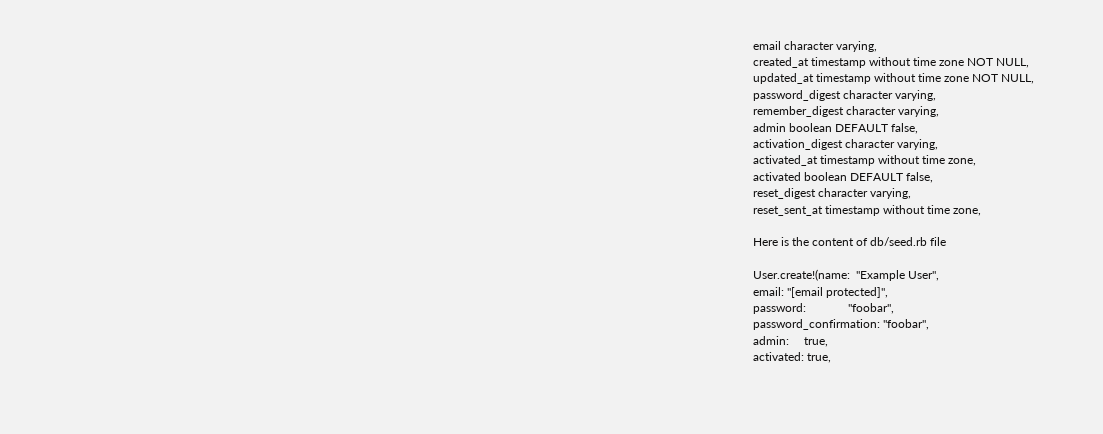email character varying,
created_at timestamp without time zone NOT NULL,
updated_at timestamp without time zone NOT NULL,
password_digest character varying,
remember_digest character varying,
admin boolean DEFAULT false,
activation_digest character varying,
activated_at timestamp without time zone,
activated boolean DEFAULT false,
reset_digest character varying,
reset_sent_at timestamp without time zone,

Here is the content of db/seed.rb file

User.create!(name:  "Example User",
email: "[email protected]",
password:              "foobar",
password_confirmation: "foobar",
admin:     true,
activated: true,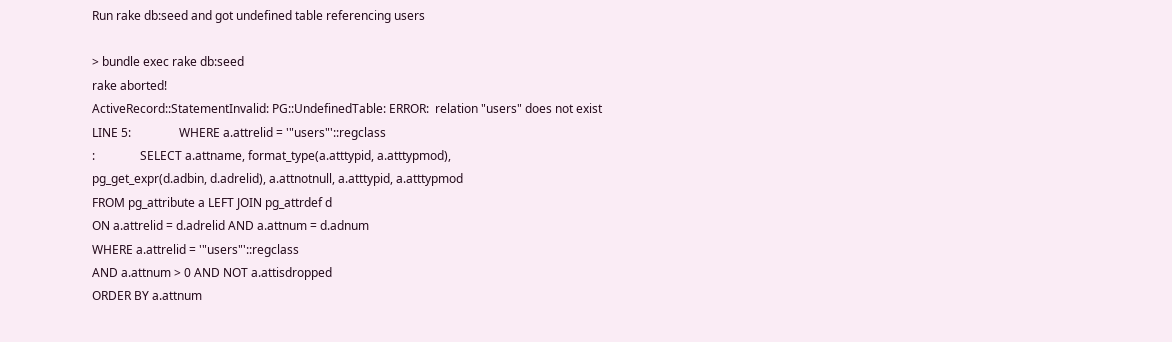Run rake db:seed and got undefined table referencing users

> bundle exec rake db:seed
rake aborted!
ActiveRecord::StatementInvalid: PG::UndefinedTable: ERROR:  relation "users" does not exist
LINE 5:                WHERE a.attrelid = '"users"'::regclass
:               SELECT a.attname, format_type(a.atttypid, a.atttypmod),
pg_get_expr(d.adbin, d.adrelid), a.attnotnull, a.atttypid, a.atttypmod
FROM pg_attribute a LEFT JOIN pg_attrdef d
ON a.attrelid = d.adrelid AND a.attnum = d.adnum
WHERE a.attrelid = '"users"'::regclass
AND a.attnum > 0 AND NOT a.attisdropped
ORDER BY a.attnum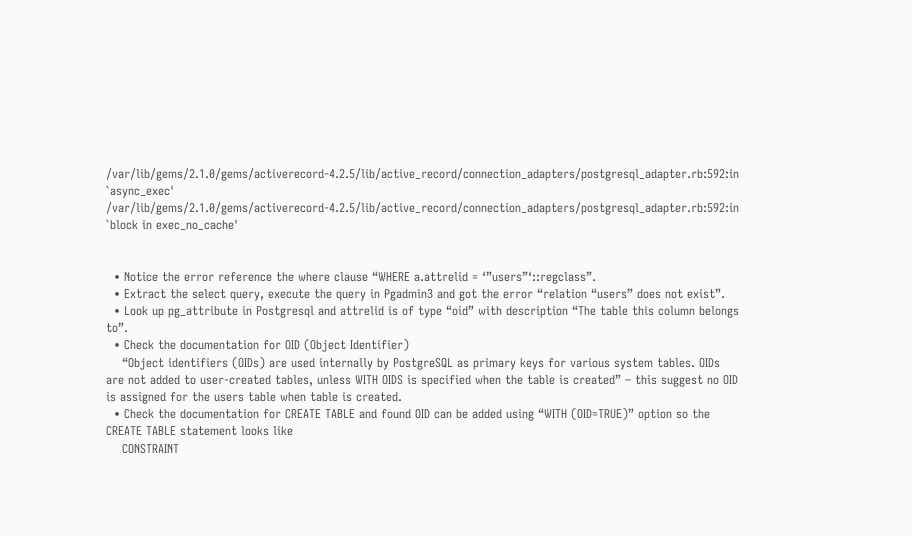/var/lib/gems/2.1.0/gems/activerecord-4.2.5/lib/active_record/connection_adapters/postgresql_adapter.rb:592:in `async_exec'
/var/lib/gems/2.1.0/gems/activerecord-4.2.5/lib/active_record/connection_adapters/postgresql_adapter.rb:592:in `block in exec_no_cache'


  • Notice the error reference the where clause “WHERE a.attrelid = ‘”users”‘::regclass”.
  • Extract the select query, execute the query in Pgadmin3 and got the error “relation “users” does not exist”.
  • Look up pg_attribute in Postgresql and attrelid is of type “oid” with description “The table this column belongs to”.
  • Check the documentation for OID (Object Identifier)
    “Object identifiers (OIDs) are used internally by PostgreSQL as primary keys for various system tables. OIDs are not added to user-created tables, unless WITH OIDS is specified when the table is created” – this suggest no OID is assigned for the users table when table is created.
  • Check the documentation for CREATE TABLE and found OID can be added using “WITH (OID=TRUE)” option so the CREATE TABLE statement looks like
    CONSTRAINT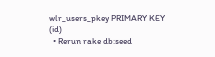wlr_users_pkey PRIMARY KEY (id)
  • Rerun rake db:seed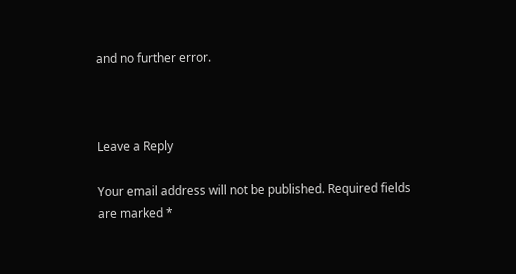and no further error.



Leave a Reply

Your email address will not be published. Required fields are marked *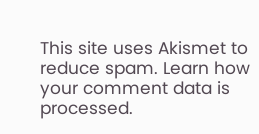This site uses Akismet to reduce spam. Learn how your comment data is processed.